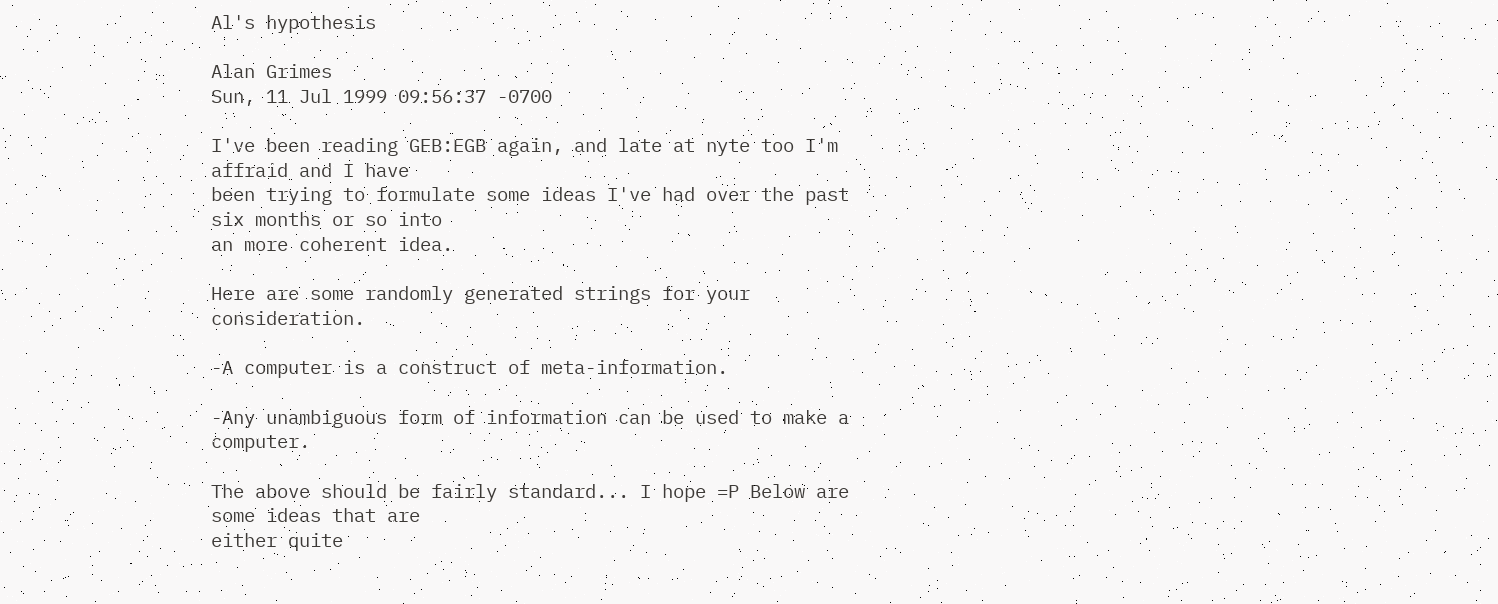Al's hypothesis

Alan Grimes
Sun, 11 Jul 1999 09:56:37 -0700

I've been reading GEB:EGB again, and late at nyte too I'm affraid and I have
been trying to formulate some ideas I've had over the past six months or so into
an more coherent idea.

Here are some randomly generated strings for your consideration.

-A computer is a construct of meta-information.

-Any unambiguous form of information can be used to make a computer.

The above should be fairly standard... I hope =P Below are some ideas that are
either quite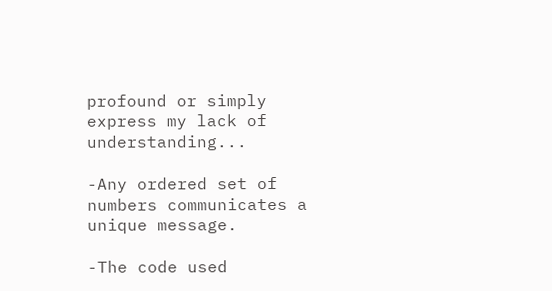profound or simply express my lack of understanding...

-Any ordered set of numbers communicates a unique message.

-The code used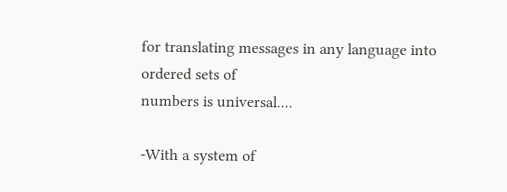for translating messages in any language into ordered sets of
numbers is universal....

-With a system of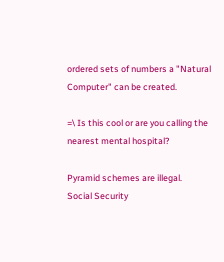ordered sets of numbers a "Natural Computer" can be created.

=\ Is this cool or are you calling the nearest mental hospital?

Pyramid schemes are illegal.
Social Security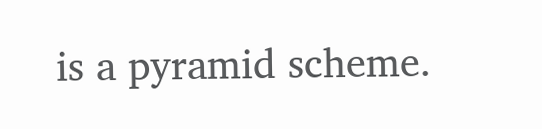is a pyramid scheme.